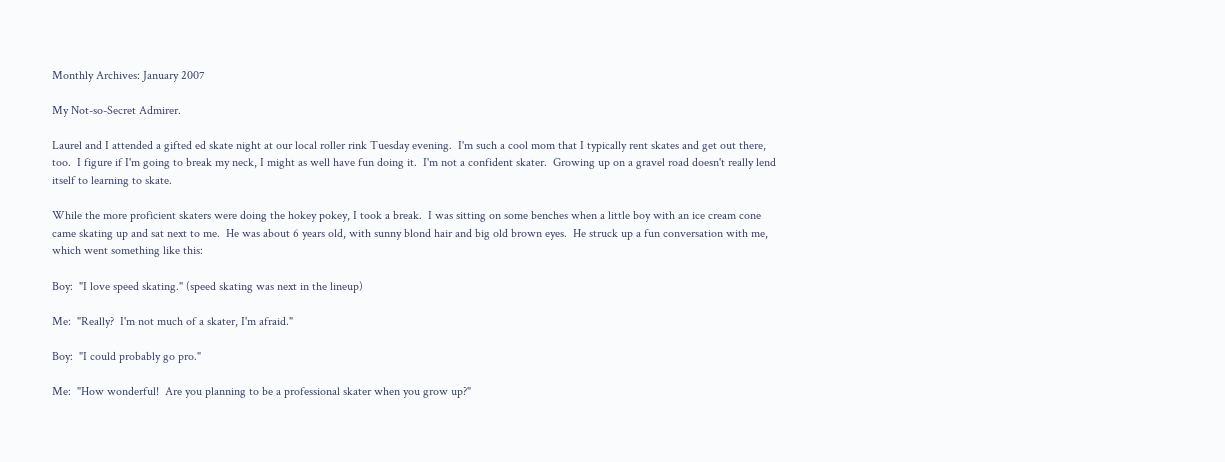Monthly Archives: January 2007

My Not-so-Secret Admirer.

Laurel and I attended a gifted ed skate night at our local roller rink Tuesday evening.  I'm such a cool mom that I typically rent skates and get out there, too.  I figure if I'm going to break my neck, I might as well have fun doing it.  I'm not a confident skater.  Growing up on a gravel road doesn't really lend itself to learning to skate.

While the more proficient skaters were doing the hokey pokey, I took a break.  I was sitting on some benches when a little boy with an ice cream cone came skating up and sat next to me.  He was about 6 years old, with sunny blond hair and big old brown eyes.  He struck up a fun conversation with me, which went something like this:

Boy:  "I love speed skating." (speed skating was next in the lineup)

Me:  "Really?  I'm not much of a skater, I'm afraid."

Boy:  "I could probably go pro."

Me:  "How wonderful!  Are you planning to be a professional skater when you grow up?"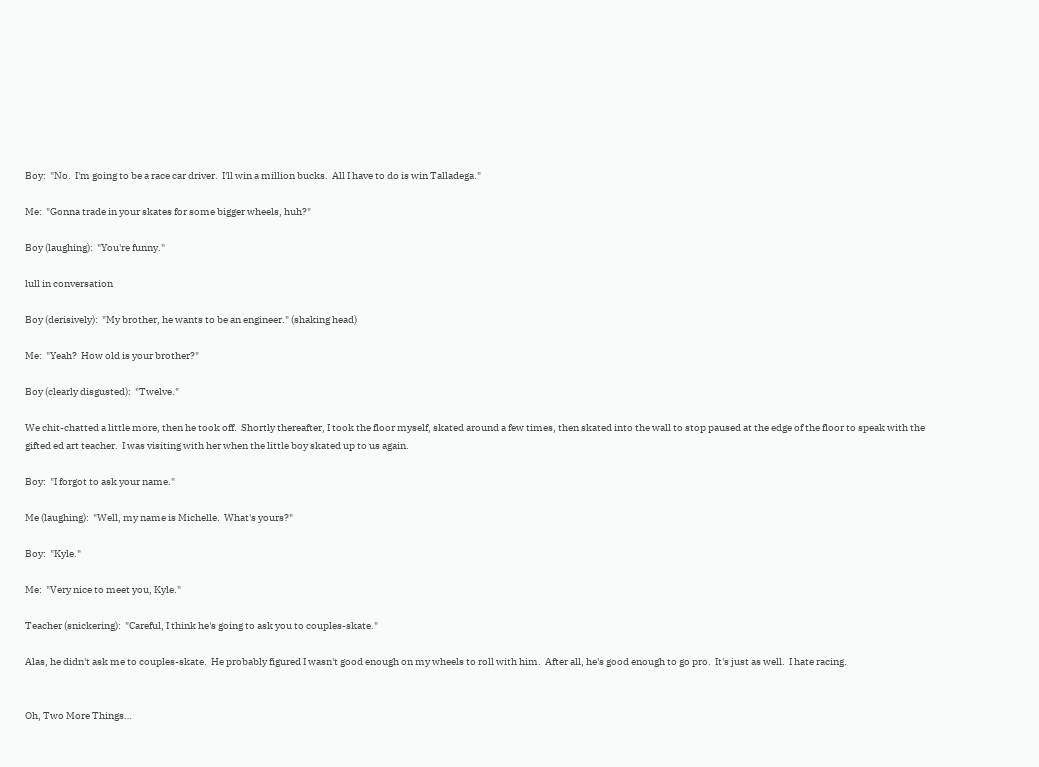Boy:  "No.  I'm going to be a race car driver.  I'll win a million bucks.  All I have to do is win Talladega."

Me:  "Gonna trade in your skates for some bigger wheels, huh?"

Boy (laughing):  "You're funny."

lull in conversation

Boy (derisively):  "My brother, he wants to be an engineer." (shaking head)

Me:  "Yeah?  How old is your brother?"

Boy (clearly disgusted):  "Twelve."

We chit-chatted a little more, then he took off.  Shortly thereafter, I took the floor myself, skated around a few times, then skated into the wall to stop paused at the edge of the floor to speak with the gifted ed art teacher.  I was visiting with her when the little boy skated up to us again.

Boy:  "I forgot to ask your name."

Me (laughing):  "Well, my name is Michelle.  What's yours?"

Boy:  "Kyle."

Me:  "Very nice to meet you, Kyle."

Teacher (snickering):  "Careful, I think he's going to ask you to couples-skate."

Alas, he didn't ask me to couples-skate.  He probably figured I wasn't good enough on my wheels to roll with him.  After all, he's good enough to go pro.  It's just as well.  I hate racing.


Oh, Two More Things…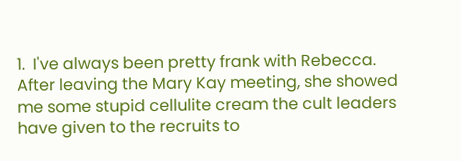1.  I've always been pretty frank with Rebecca.  After leaving the Mary Kay meeting, she showed me some stupid cellulite cream the cult leaders have given to the recruits to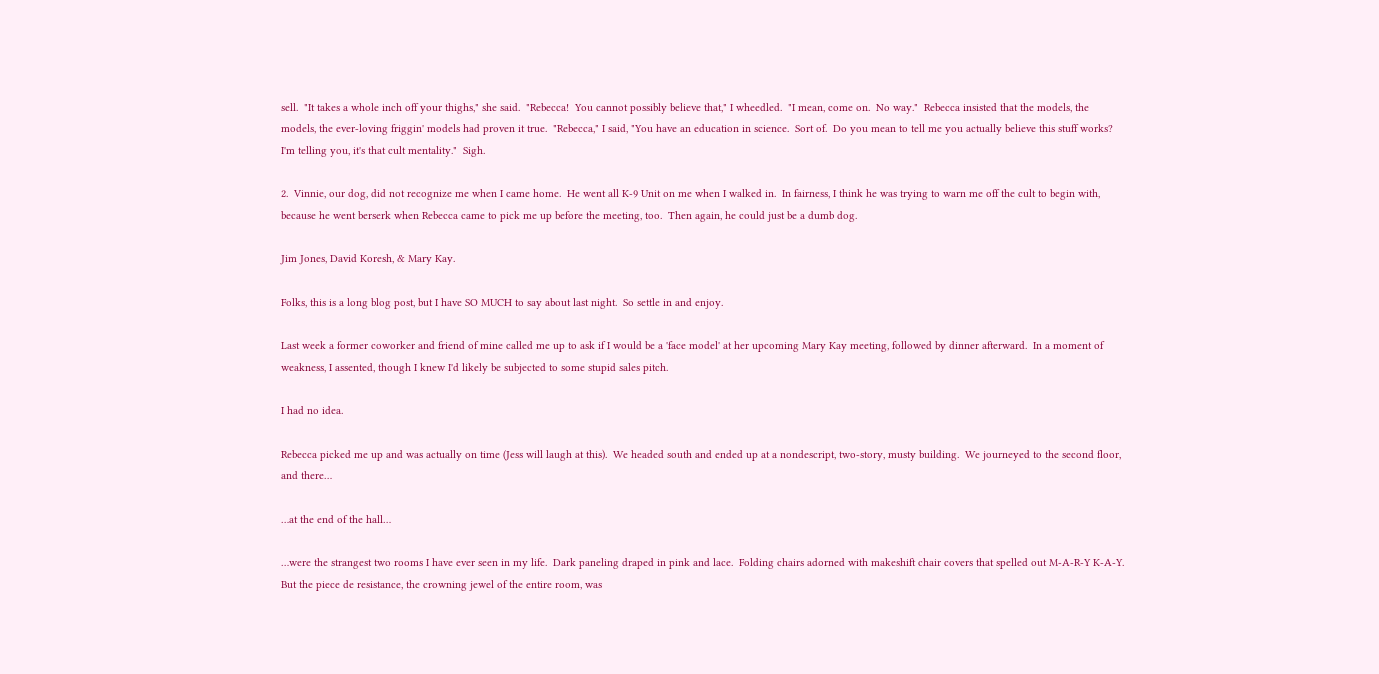sell.  "It takes a whole inch off your thighs," she said.  "Rebecca!  You cannot possibly believe that," I wheedled.  "I mean, come on.  No way."  Rebecca insisted that the models, the models, the ever-loving friggin' models had proven it true.  "Rebecca," I said, "You have an education in science.  Sort of.  Do you mean to tell me you actually believe this stuff works?  I'm telling you, it's that cult mentality."  Sigh.

2.  Vinnie, our dog, did not recognize me when I came home.  He went all K-9 Unit on me when I walked in.  In fairness, I think he was trying to warn me off the cult to begin with, because he went berserk when Rebecca came to pick me up before the meeting, too.  Then again, he could just be a dumb dog.

Jim Jones, David Koresh, & Mary Kay.

Folks, this is a long blog post, but I have SO MUCH to say about last night.  So settle in and enjoy.

Last week a former coworker and friend of mine called me up to ask if I would be a 'face model' at her upcoming Mary Kay meeting, followed by dinner afterward.  In a moment of weakness, I assented, though I knew I'd likely be subjected to some stupid sales pitch.

I had no idea.

Rebecca picked me up and was actually on time (Jess will laugh at this).  We headed south and ended up at a nondescript, two-story, musty building.  We journeyed to the second floor, and there…

…at the end of the hall…

…were the strangest two rooms I have ever seen in my life.  Dark paneling draped in pink and lace.  Folding chairs adorned with makeshift chair covers that spelled out M-A-R-Y K-A-Y.  But the piece de resistance, the crowning jewel of the entire room, was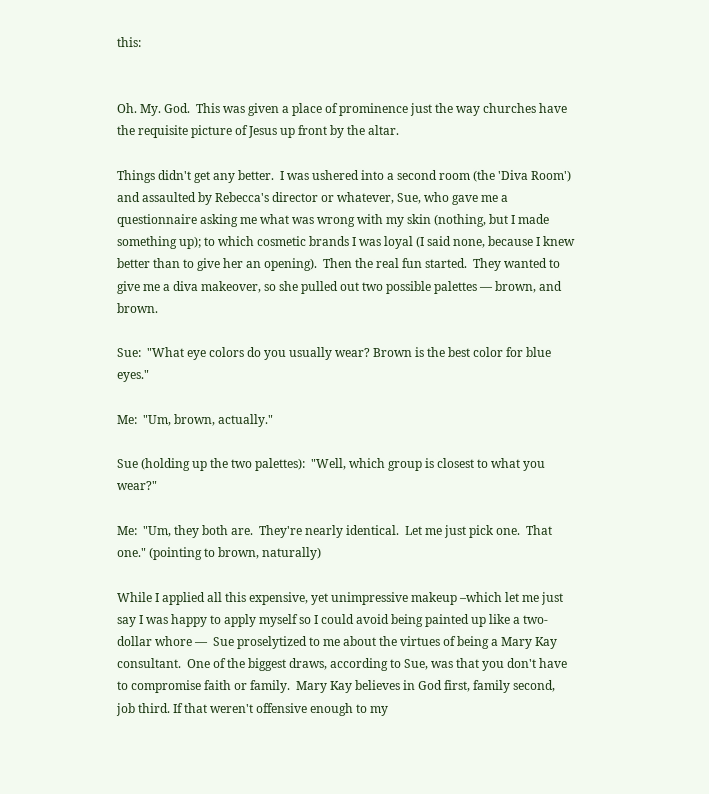this:


Oh. My. God.  This was given a place of prominence just the way churches have the requisite picture of Jesus up front by the altar.

Things didn't get any better.  I was ushered into a second room (the 'Diva Room') and assaulted by Rebecca's director or whatever, Sue, who gave me a questionnaire asking me what was wrong with my skin (nothing, but I made something up); to which cosmetic brands I was loyal (I said none, because I knew better than to give her an opening).  Then the real fun started.  They wanted to give me a diva makeover, so she pulled out two possible palettes — brown, and brown.

Sue:  "What eye colors do you usually wear? Brown is the best color for blue eyes."

Me:  "Um, brown, actually."

Sue (holding up the two palettes):  "Well, which group is closest to what you wear?"

Me:  "Um, they both are.  They're nearly identical.  Let me just pick one.  That one." (pointing to brown, naturally)

While I applied all this expensive, yet unimpressive makeup –which let me just say I was happy to apply myself so I could avoid being painted up like a two-dollar whore —  Sue proselytized to me about the virtues of being a Mary Kay consultant.  One of the biggest draws, according to Sue, was that you don't have to compromise faith or family.  Mary Kay believes in God first, family second, job third. If that weren't offensive enough to my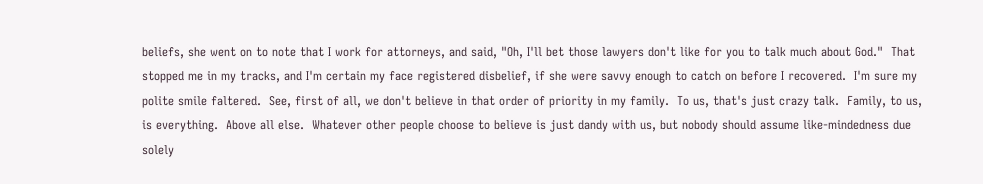beliefs, she went on to note that I work for attorneys, and said, "Oh, I'll bet those lawyers don't like for you to talk much about God."  That stopped me in my tracks, and I'm certain my face registered disbelief, if she were savvy enough to catch on before I recovered.  I'm sure my polite smile faltered.  See, first of all, we don't believe in that order of priority in my family.  To us, that's just crazy talk.  Family, to us, is everything.  Above all else.  Whatever other people choose to believe is just dandy with us, but nobody should assume like-mindedness due solely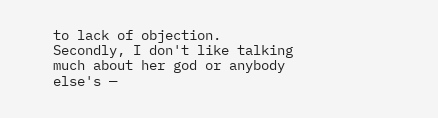to lack of objection.  Secondly, I don't like talking much about her god or anybody else's —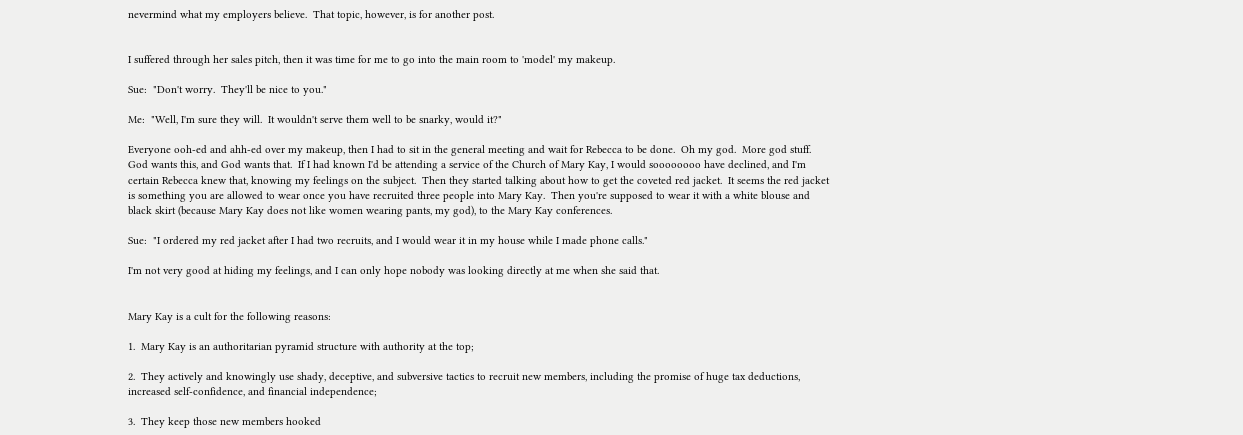nevermind what my employers believe.  That topic, however, is for another post.


I suffered through her sales pitch, then it was time for me to go into the main room to 'model' my makeup.

Sue:  "Don't worry.  They'll be nice to you."

Me:  "Well, I'm sure they will.  It wouldn't serve them well to be snarky, would it?"

Everyone ooh-ed and ahh-ed over my makeup, then I had to sit in the general meeting and wait for Rebecca to be done.  Oh my god.  More god stuff.  God wants this, and God wants that.  If I had known I'd be attending a service of the Church of Mary Kay, I would soooooooo have declined, and I'm certain Rebecca knew that, knowing my feelings on the subject.  Then they started talking about how to get the coveted red jacket.  It seems the red jacket is something you are allowed to wear once you have recruited three people into Mary Kay.  Then you're supposed to wear it with a white blouse and black skirt (because Mary Kay does not like women wearing pants, my god), to the Mary Kay conferences.

Sue:  "I ordered my red jacket after I had two recruits, and I would wear it in my house while I made phone calls."

I'm not very good at hiding my feelings, and I can only hope nobody was looking directly at me when she said that.


Mary Kay is a cult for the following reasons:

1.  Mary Kay is an authoritarian pyramid structure with authority at the top;

2.  They actively and knowingly use shady, deceptive, and subversive tactics to recruit new members, including the promise of huge tax deductions, increased self-confidence, and financial independence;

3.  They keep those new members hooked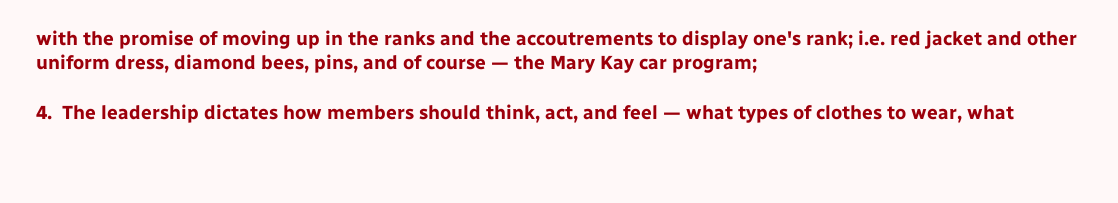with the promise of moving up in the ranks and the accoutrements to display one's rank; i.e. red jacket and other uniform dress, diamond bees, pins, and of course — the Mary Kay car program;

4.  The leadership dictates how members should think, act, and feel — what types of clothes to wear, what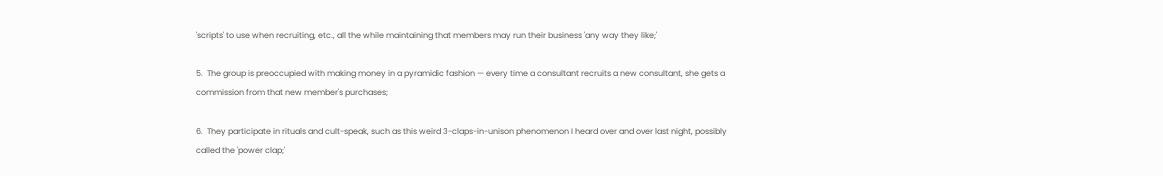'scripts' to use when recruiting, etc., all the while maintaining that members may run their business 'any way they like;'

5.  The group is preoccupied with making money in a pyramidic fashion — every time a consultant recruits a new consultant, she gets a commission from that new member's purchases;

6.  They participate in rituals and cult-speak, such as this weird 3-claps-in-unison phenomenon I heard over and over last night, possibly called the 'power clap;'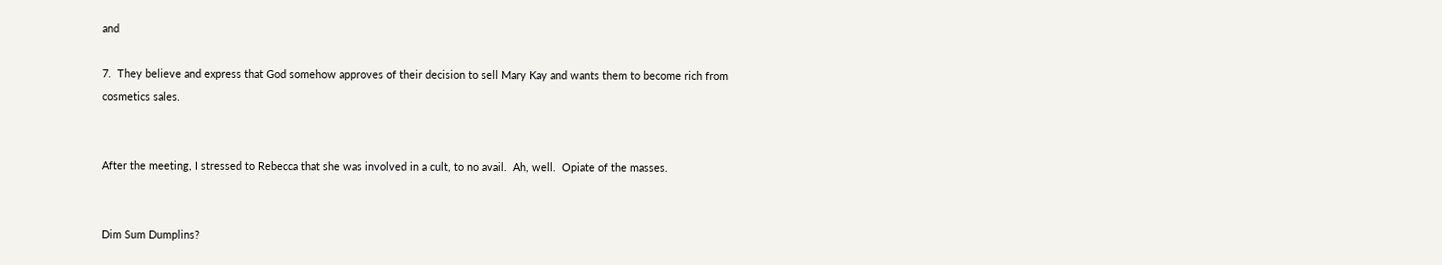and

7.  They believe and express that God somehow approves of their decision to sell Mary Kay and wants them to become rich from cosmetics sales.


After the meeting, I stressed to Rebecca that she was involved in a cult, to no avail.  Ah, well.  Opiate of the masses.


Dim Sum Dumplins?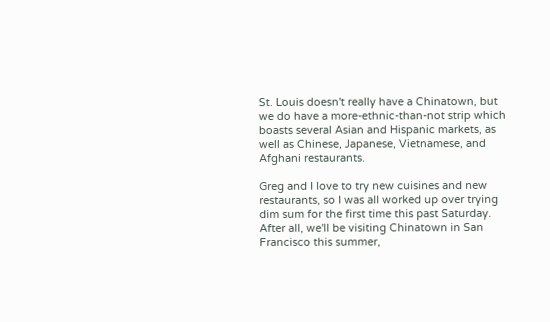St. Louis doesn't really have a Chinatown, but we do have a more-ethnic-than-not strip which boasts several Asian and Hispanic markets, as well as Chinese, Japanese, Vietnamese, and Afghani restaurants.

Greg and I love to try new cuisines and new restaurants, so I was all worked up over trying dim sum for the first time this past Saturday.  After all, we'll be visiting Chinatown in San Francisco this summer,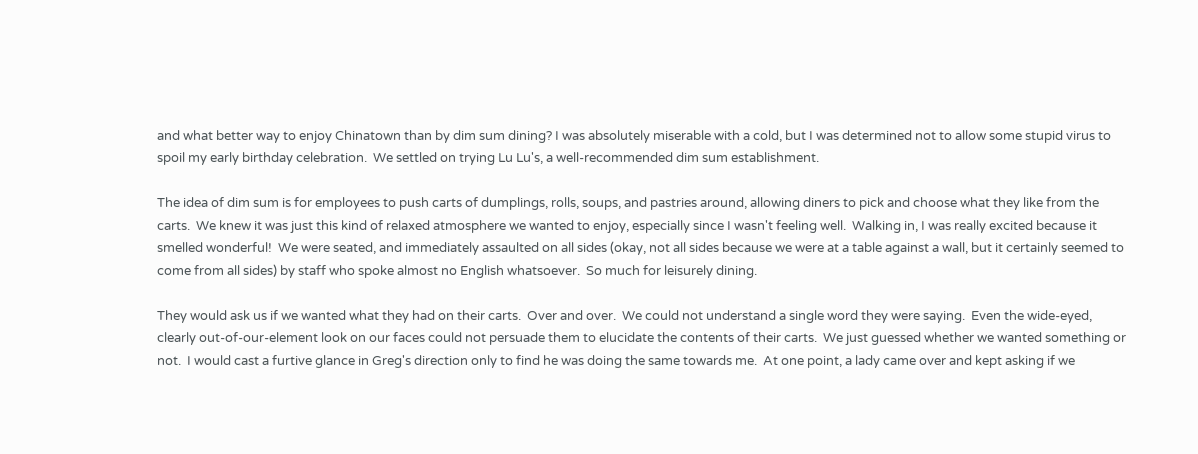and what better way to enjoy Chinatown than by dim sum dining? I was absolutely miserable with a cold, but I was determined not to allow some stupid virus to spoil my early birthday celebration.  We settled on trying Lu Lu's, a well-recommended dim sum establishment.

The idea of dim sum is for employees to push carts of dumplings, rolls, soups, and pastries around, allowing diners to pick and choose what they like from the carts.  We knew it was just this kind of relaxed atmosphere we wanted to enjoy, especially since I wasn't feeling well.  Walking in, I was really excited because it smelled wonderful!  We were seated, and immediately assaulted on all sides (okay, not all sides because we were at a table against a wall, but it certainly seemed to come from all sides) by staff who spoke almost no English whatsoever.  So much for leisurely dining.

They would ask us if we wanted what they had on their carts.  Over and over.  We could not understand a single word they were saying.  Even the wide-eyed, clearly out-of-our-element look on our faces could not persuade them to elucidate the contents of their carts.  We just guessed whether we wanted something or not.  I would cast a furtive glance in Greg's direction only to find he was doing the same towards me.  At one point, a lady came over and kept asking if we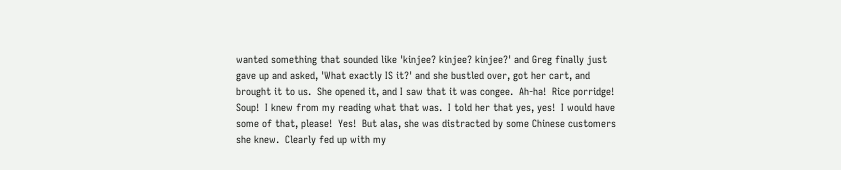wanted something that sounded like 'kinjee? kinjee? kinjee?' and Greg finally just gave up and asked, 'What exactly IS it?' and she bustled over, got her cart, and brought it to us.  She opened it, and I saw that it was congee.  Ah-ha!  Rice porridge!  Soup!  I knew from my reading what that was.  I told her that yes, yes!  I would have some of that, please!  Yes!  But alas, she was distracted by some Chinese customers she knew.  Clearly fed up with my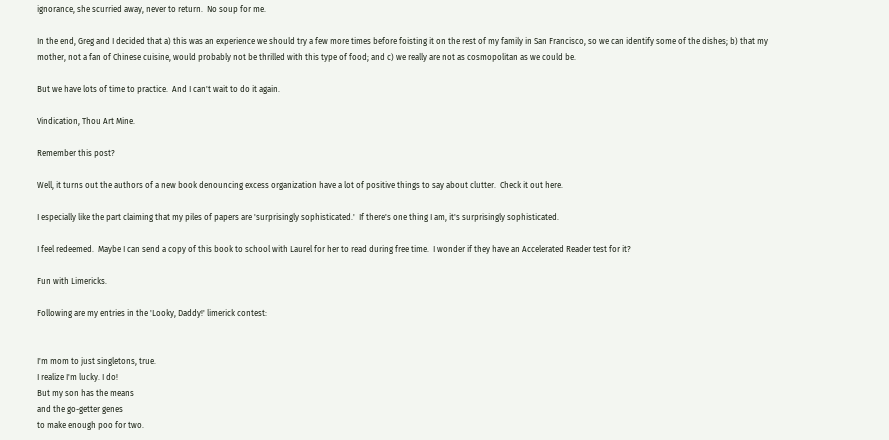ignorance, she scurried away, never to return.  No soup for me.

In the end, Greg and I decided that a) this was an experience we should try a few more times before foisting it on the rest of my family in San Francisco, so we can identify some of the dishes; b) that my mother, not a fan of Chinese cuisine, would probably not be thrilled with this type of food; and c) we really are not as cosmopolitan as we could be.

But we have lots of time to practice.  And I can't wait to do it again.

Vindication, Thou Art Mine.

Remember this post?

Well, it turns out the authors of a new book denouncing excess organization have a lot of positive things to say about clutter.  Check it out here.

I especially like the part claiming that my piles of papers are 'surprisingly sophisticated.'  If there's one thing I am, it's surprisingly sophisticated.

I feel redeemed.  Maybe I can send a copy of this book to school with Laurel for her to read during free time.  I wonder if they have an Accelerated Reader test for it?

Fun with Limericks.

Following are my entries in the 'Looky, Daddy!' limerick contest:


I'm mom to just singletons, true.
I realize I'm lucky. I do!
But my son has the means
and the go-getter genes
to make enough poo for two.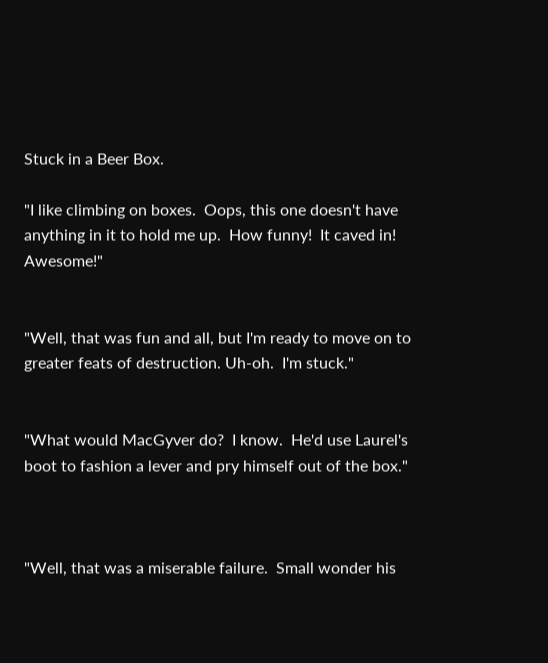Stuck in a Beer Box.

"I like climbing on boxes.  Oops, this one doesn't have anything in it to hold me up.  How funny!  It caved in!  Awesome!"


"Well, that was fun and all, but I'm ready to move on to greater feats of destruction. Uh-oh.  I'm stuck."


"What would MacGyver do?  I know.  He'd use Laurel's boot to fashion a lever and pry himself out of the box."



"Well, that was a miserable failure.  Small wonder his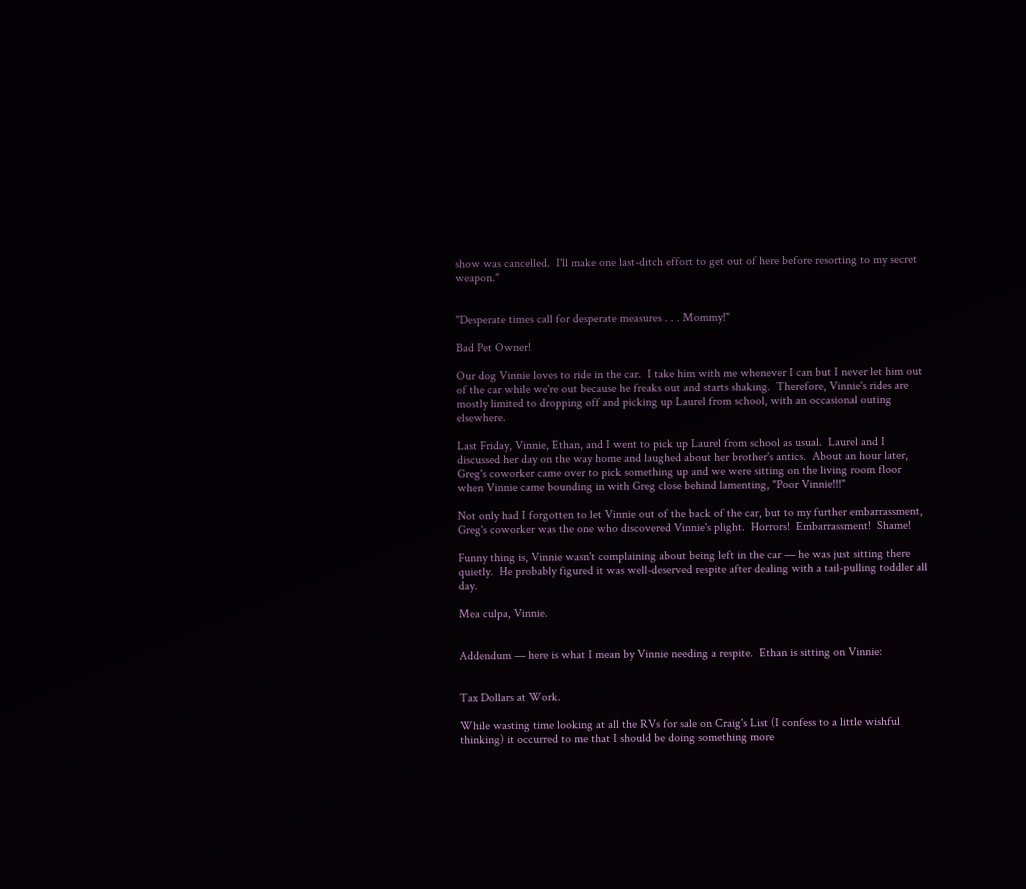show was cancelled.  I'll make one last-ditch effort to get out of here before resorting to my secret weapon."


"Desperate times call for desperate measures . . . Mommy!"

Bad Pet Owner!

Our dog Vinnie loves to ride in the car.  I take him with me whenever I can but I never let him out of the car while we're out because he freaks out and starts shaking.  Therefore, Vinnie's rides are mostly limited to dropping off and picking up Laurel from school, with an occasional outing elsewhere.

Last Friday, Vinnie, Ethan, and I went to pick up Laurel from school as usual.  Laurel and I discussed her day on the way home and laughed about her brother's antics.  About an hour later, Greg's coworker came over to pick something up and we were sitting on the living room floor when Vinnie came bounding in with Greg close behind lamenting, "Poor Vinnie!!!"

Not only had I forgotten to let Vinnie out of the back of the car, but to my further embarrassment, Greg's coworker was the one who discovered Vinnie's plight.  Horrors!  Embarrassment!  Shame!

Funny thing is, Vinnie wasn't complaining about being left in the car — he was just sitting there quietly.  He probably figured it was well-deserved respite after dealing with a tail-pulling toddler all day.

Mea culpa, Vinnie.


Addendum — here is what I mean by Vinnie needing a respite.  Ethan is sitting on Vinnie:


Tax Dollars at Work.

While wasting time looking at all the RVs for sale on Craig's List (I confess to a little wishful thinking) it occurred to me that I should be doing something more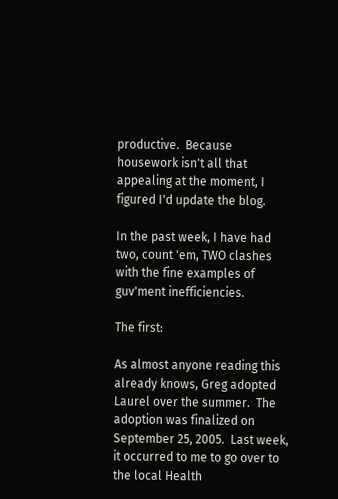productive.  Because housework isn't all that appealing at the moment, I figured I'd update the blog.

In the past week, I have had two, count 'em, TWO clashes with the fine examples of guv'ment inefficiencies.

The first:

As almost anyone reading this already knows, Greg adopted Laurel over the summer.  The adoption was finalized on September 25, 2005.  Last week, it occurred to me to go over to the local Health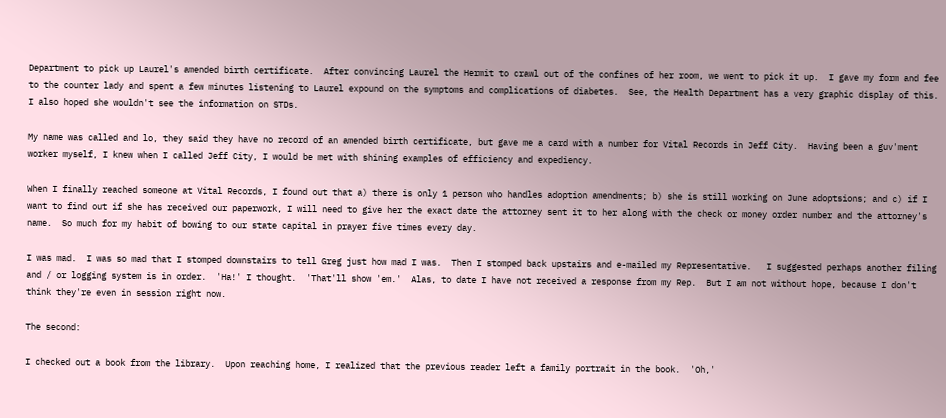Department to pick up Laurel's amended birth certificate.  After convincing Laurel the Hermit to crawl out of the confines of her room, we went to pick it up.  I gave my form and fee to the counter lady and spent a few minutes listening to Laurel expound on the symptoms and complications of diabetes.  See, the Health Department has a very graphic display of this.  I also hoped she wouldn't see the information on STDs.

My name was called and lo, they said they have no record of an amended birth certificate, but gave me a card with a number for Vital Records in Jeff City.  Having been a guv'ment worker myself, I knew when I called Jeff City, I would be met with shining examples of efficiency and expediency.

When I finally reached someone at Vital Records, I found out that a) there is only 1 person who handles adoption amendments; b) she is still working on June adoptsions; and c) if I want to find out if she has received our paperwork, I will need to give her the exact date the attorney sent it to her along with the check or money order number and the attorney's name.  So much for my habit of bowing to our state capital in prayer five times every day.

I was mad.  I was so mad that I stomped downstairs to tell Greg just how mad I was.  Then I stomped back upstairs and e-mailed my Representative.   I suggested perhaps another filing and / or logging system is in order.  'Ha!' I thought.  'That'll show 'em.'  Alas, to date I have not received a response from my Rep.  But I am not without hope, because I don't think they're even in session right now.

The second:

I checked out a book from the library.  Upon reaching home, I realized that the previous reader left a family portrait in the book.  'Oh,'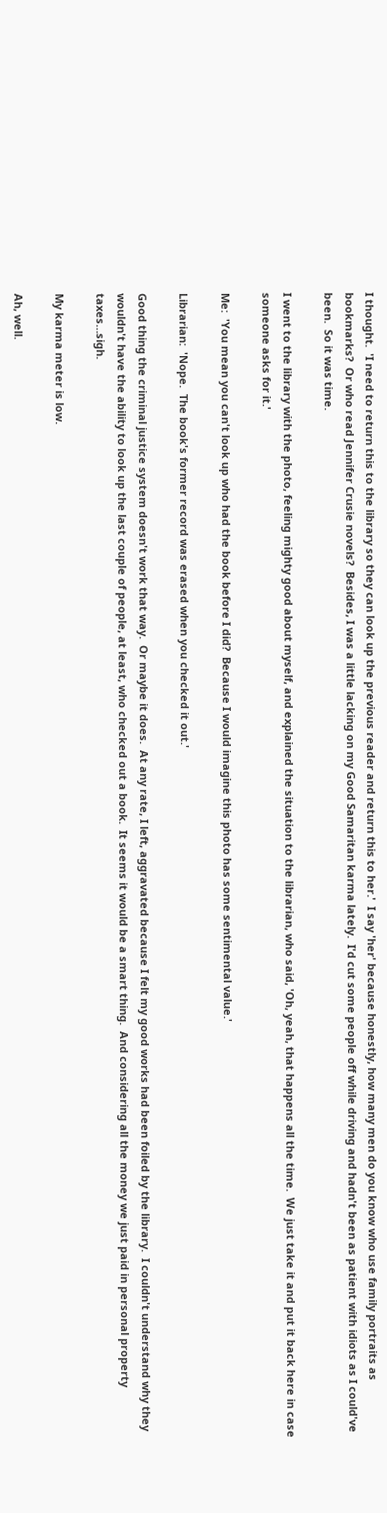I thought.  'I need to return this to the library so they can look up the previous reader and return this to her.'  I say 'her' because honestly, how many men do you know who use family portraits as bookmarks?  Or who read Jennifer Crusie novels?  Besides, I was a little lacking on my Good Samaritan karma lately.  I'd cut some people off while driving and hadn't been as patient with idiots as I could've been.  So it was time.

I went to the library with the photo, feeling mighty good about myself, and explained the situation to the librarian, who said, 'Oh, yeah, that happens all the time.  We just take it and put it back here in case someone asks for it.'

Me:  'You mean you can't look up who had the book before I did?  Because I would imagine this photo has some sentimental value.'

Librarian:  'Nope.  The book's former record was erased when you checked it out.'

Good thing the criminal justice system doesn't work that way.  Or maybe it does.  At any rate, I left, aggravated because I felt my good works had been foiled by the library.  I couldn't understand why they wouldn't have the ability to look up the last couple of people, at least, who checked out a book.  It seems it would be a smart thing.  And considering all the money we just paid in personal property taxes…sigh.

My karma meter is low.

Ah, well.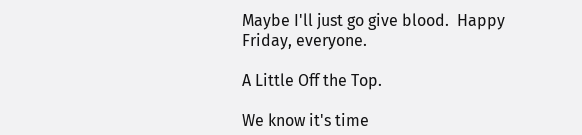Maybe I'll just go give blood.  Happy Friday, everyone.

A Little Off the Top.

We know it's time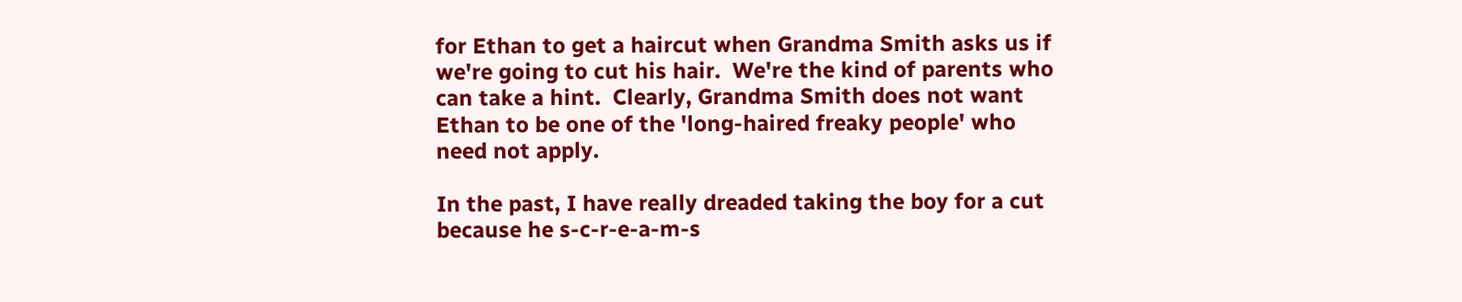for Ethan to get a haircut when Grandma Smith asks us if we're going to cut his hair.  We're the kind of parents who can take a hint.  Clearly, Grandma Smith does not want Ethan to be one of the 'long-haired freaky people' who need not apply.

In the past, I have really dreaded taking the boy for a cut because he s-c-r-e-a-m-s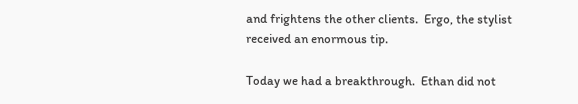and frightens the other clients.  Ergo, the stylist received an enormous tip.

Today we had a breakthrough.  Ethan did not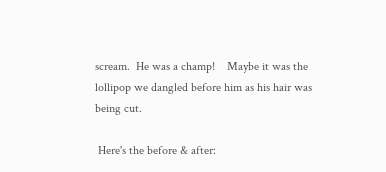scream.  He was a champ!    Maybe it was the lollipop we dangled before him as his hair was being cut.

 Here's the before & after: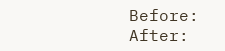Before:                                After: